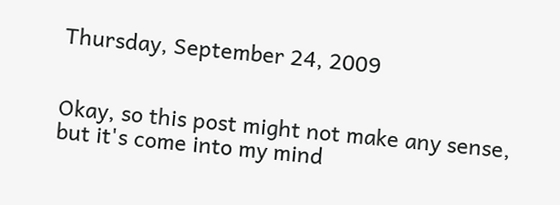Thursday, September 24, 2009


Okay, so this post might not make any sense, but it's come into my mind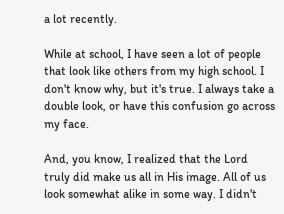a lot recently.

While at school, I have seen a lot of people that look like others from my high school. I don't know why, but it's true. I always take a double look, or have this confusion go across my face.

And, you know, I realized that the Lord truly did make us all in His image. All of us look somewhat alike in some way. I didn't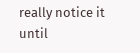really notice it until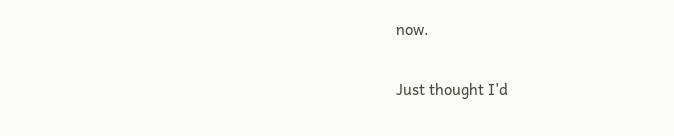now.

Just thought I'd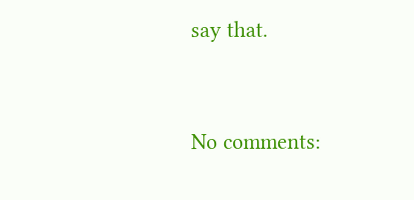say that.


No comments: